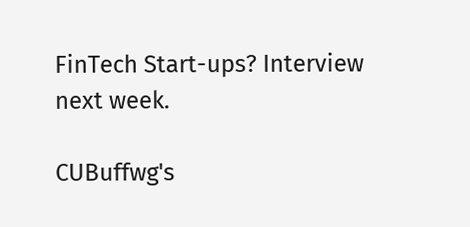FinTech Start-ups? Interview next week.

CUBuffwg's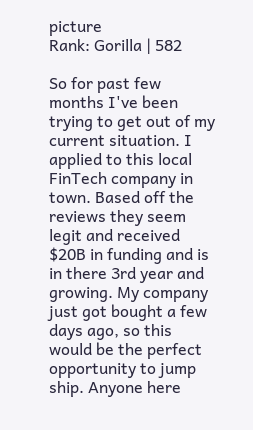picture
Rank: Gorilla | 582

So for past few months I've been trying to get out of my current situation. I applied to this local FinTech company in town. Based off the reviews they seem legit and received $20B in funding and is in there 3rd year and growing. My company just got bought a few days ago, so this would be the perfect opportunity to jump ship. Anyone here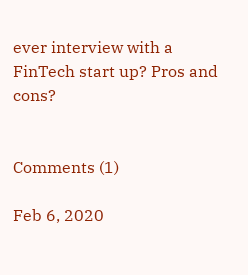ever interview with a FinTech start up? Pros and cons?


Comments (1)

Feb 6, 2020